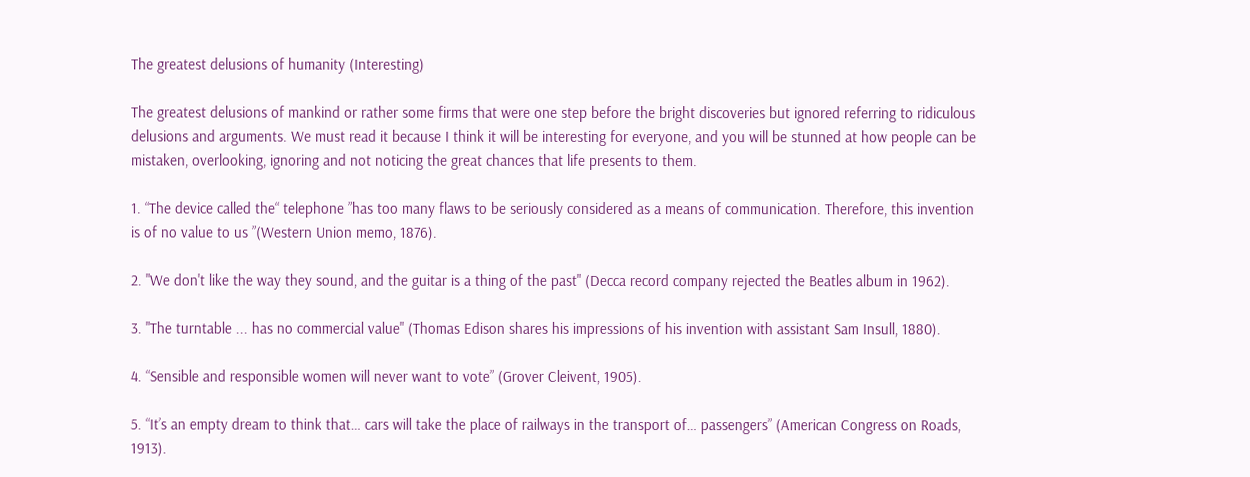The greatest delusions of humanity (Interesting)

The greatest delusions of mankind or rather some firms that were one step before the bright discoveries but ignored referring to ridiculous delusions and arguments. We must read it because I think it will be interesting for everyone, and you will be stunned at how people can be mistaken, overlooking, ignoring and not noticing the great chances that life presents to them.

1. “The device called the“ telephone ”has too many flaws to be seriously considered as a means of communication. Therefore, this invention is of no value to us ”(Western Union memo, 1876).

2. "We don't like the way they sound, and the guitar is a thing of the past" (Decca record company rejected the Beatles album in 1962).

3. "The turntable ... has no commercial value" (Thomas Edison shares his impressions of his invention with assistant Sam Insull, 1880).

4. “Sensible and responsible women will never want to vote” (Grover Cleivent, 1905).

5. “It’s an empty dream to think that… cars will take the place of railways in the transport of… passengers” (American Congress on Roads, 1913).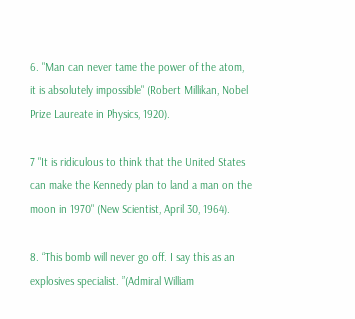6. "Man can never tame the power of the atom, it is absolutely impossible" (Robert Millikan, Nobel Prize Laureate in Physics, 1920).

7 "It is ridiculous to think that the United States can make the Kennedy plan to land a man on the moon in 1970" (New Scientist, April 30, 1964).

8. “This bomb will never go off. I say this as an explosives specialist. ”(Admiral William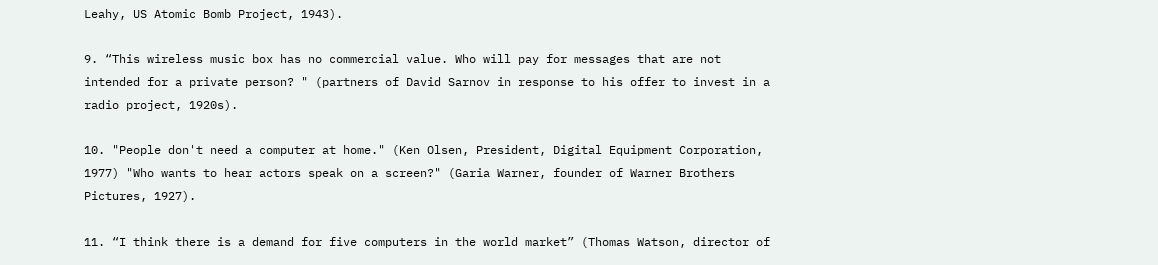Leahy, US Atomic Bomb Project, 1943).

9. “This wireless music box has no commercial value. Who will pay for messages that are not intended for a private person? " (partners of David Sarnov in response to his offer to invest in a radio project, 1920s).

10. "People don't need a computer at home." (Ken Olsen, President, Digital Equipment Corporation, 1977) "Who wants to hear actors speak on a screen?" (Garia Warner, founder of Warner Brothers Pictures, 1927).

11. “I think there is a demand for five computers in the world market” (Thomas Watson, director of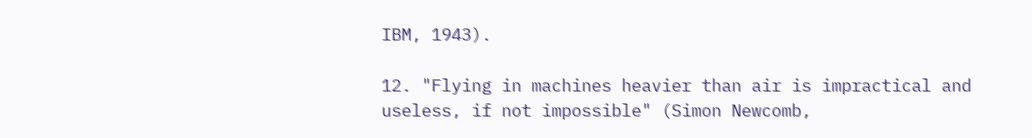IBM, 1943).

12. "Flying in machines heavier than air is impractical and useless, if not impossible" (Simon Newcomb,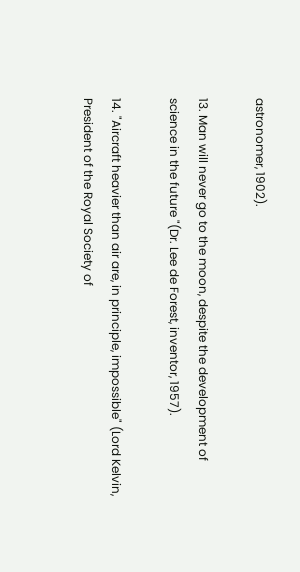astronomer, 1902).

13. Man will never go to the moon, despite the development of science in the future "(Dr. Lee de Forest, inventor, 1957).

14. "Aircraft heavier than air are, in principle, impossible" (Lord Kelvin, President of the Royal Society of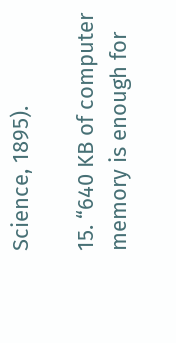Science, 1895).

15. “640 KB of computer memory is enough for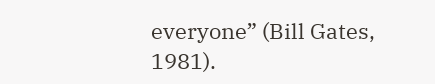everyone” (Bill Gates, 1981).